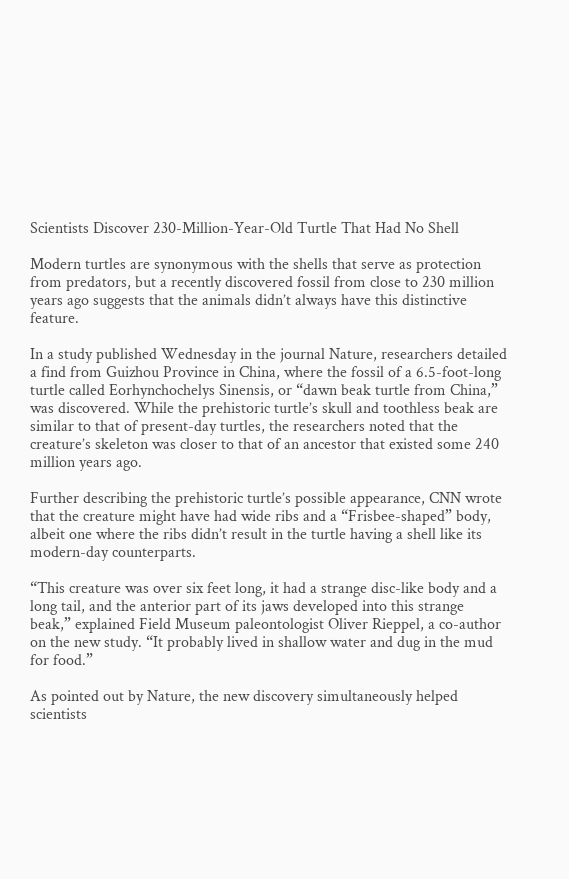Scientists Discover 230-Million-Year-Old Turtle That Had No Shell

Modern turtles are synonymous with the shells that serve as protection from predators, but a recently discovered fossil from close to 230 million years ago suggests that the animals didn’t always have this distinctive feature.

In a study published Wednesday in the journal Nature, researchers detailed a find from Guizhou Province in China, where the fossil of a 6.5-foot-long turtle called Eorhynchochelys Sinensis, or “dawn beak turtle from China,” was discovered. While the prehistoric turtle’s skull and toothless beak are similar to that of present-day turtles, the researchers noted that the creature’s skeleton was closer to that of an ancestor that existed some 240 million years ago.

Further describing the prehistoric turtle’s possible appearance, CNN wrote that the creature might have had wide ribs and a “Frisbee-shaped” body, albeit one where the ribs didn’t result in the turtle having a shell like its modern-day counterparts.

“This creature was over six feet long, it had a strange disc-like body and a long tail, and the anterior part of its jaws developed into this strange beak,” explained Field Museum paleontologist Oliver Rieppel, a co-author on the new study. “It probably lived in shallow water and dug in the mud for food.”

As pointed out by Nature, the new discovery simultaneously helped scientists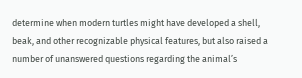determine when modern turtles might have developed a shell, beak, and other recognizable physical features, but also raised a number of unanswered questions regarding the animal’s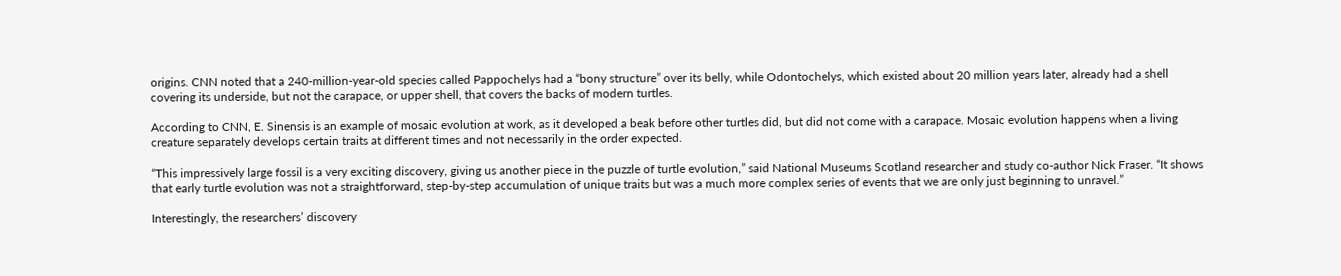origins. CNN noted that a 240-million-year-old species called Pappochelys had a “bony structure” over its belly, while Odontochelys, which existed about 20 million years later, already had a shell covering its underside, but not the carapace, or upper shell, that covers the backs of modern turtles.

According to CNN, E. Sinensis is an example of mosaic evolution at work, as it developed a beak before other turtles did, but did not come with a carapace. Mosaic evolution happens when a living creature separately develops certain traits at different times and not necessarily in the order expected.

“This impressively large fossil is a very exciting discovery, giving us another piece in the puzzle of turtle evolution,” said National Museums Scotland researcher and study co-author Nick Fraser. “It shows that early turtle evolution was not a straightforward, step-by-step accumulation of unique traits but was a much more complex series of events that we are only just beginning to unravel.”

Interestingly, the researchers’ discovery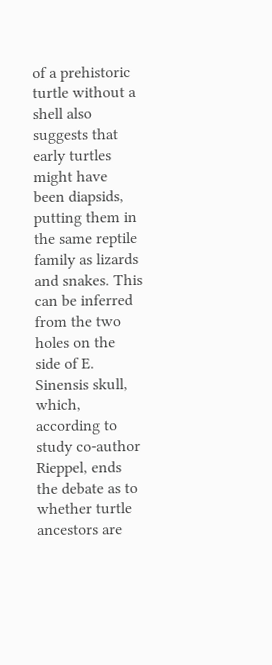of a prehistoric turtle without a shell also suggests that early turtles might have been diapsids, putting them in the same reptile family as lizards and snakes. This can be inferred from the two holes on the side of E. Sinensis skull, which, according to study co-author Rieppel, ends the debate as to whether turtle ancestors are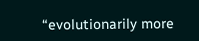“evolutionarily more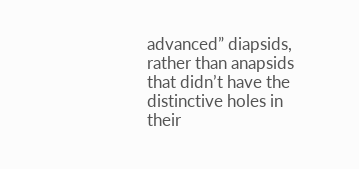advanced” diapsids, rather than anapsids that didn’t have the distinctive holes in their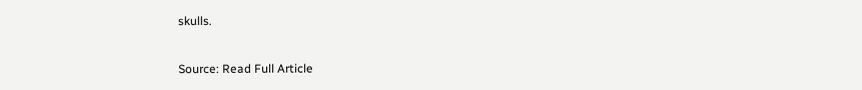skulls.

Source: Read Full Article